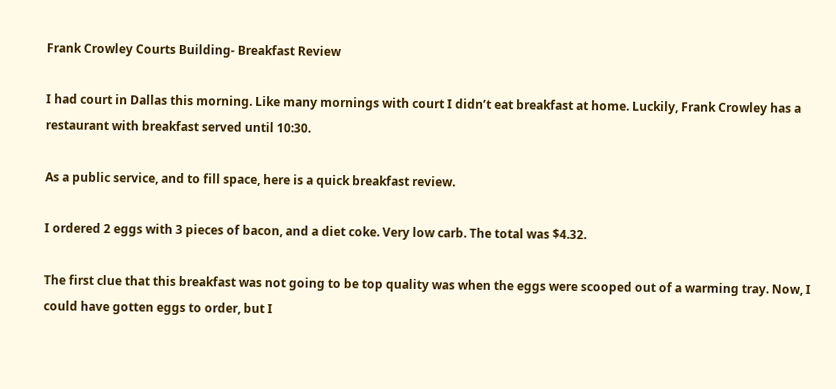Frank Crowley Courts Building- Breakfast Review

I had court in Dallas this morning. Like many mornings with court I didn’t eat breakfast at home. Luckily, Frank Crowley has a restaurant with breakfast served until 10:30.

As a public service, and to fill space, here is a quick breakfast review.

I ordered 2 eggs with 3 pieces of bacon, and a diet coke. Very low carb. The total was $4.32.

The first clue that this breakfast was not going to be top quality was when the eggs were scooped out of a warming tray. Now, I could have gotten eggs to order, but I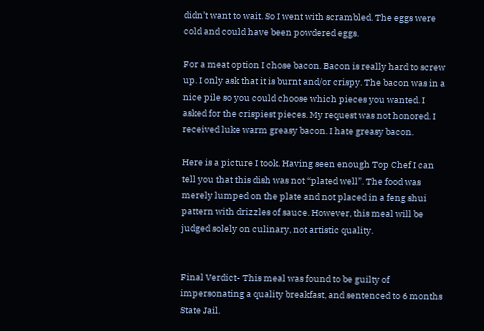didn’t want to wait. So I went with scrambled. The eggs were cold and could have been powdered eggs.

For a meat option I chose bacon. Bacon is really hard to screw up. I only ask that it is burnt and/or crispy. The bacon was in a nice pile so you could choose which pieces you wanted. I asked for the crispiest pieces. My request was not honored. I received luke warm greasy bacon. I hate greasy bacon.

Here is a picture I took. Having seen enough Top Chef I can tell you that this dish was not “plated well”. The food was merely lumped on the plate and not placed in a feng shui pattern with drizzles of sauce. However, this meal will be judged solely on culinary, not artistic quality.


Final Verdict- This meal was found to be guilty of impersonating a quality breakfast, and sentenced to 6 months State Jail.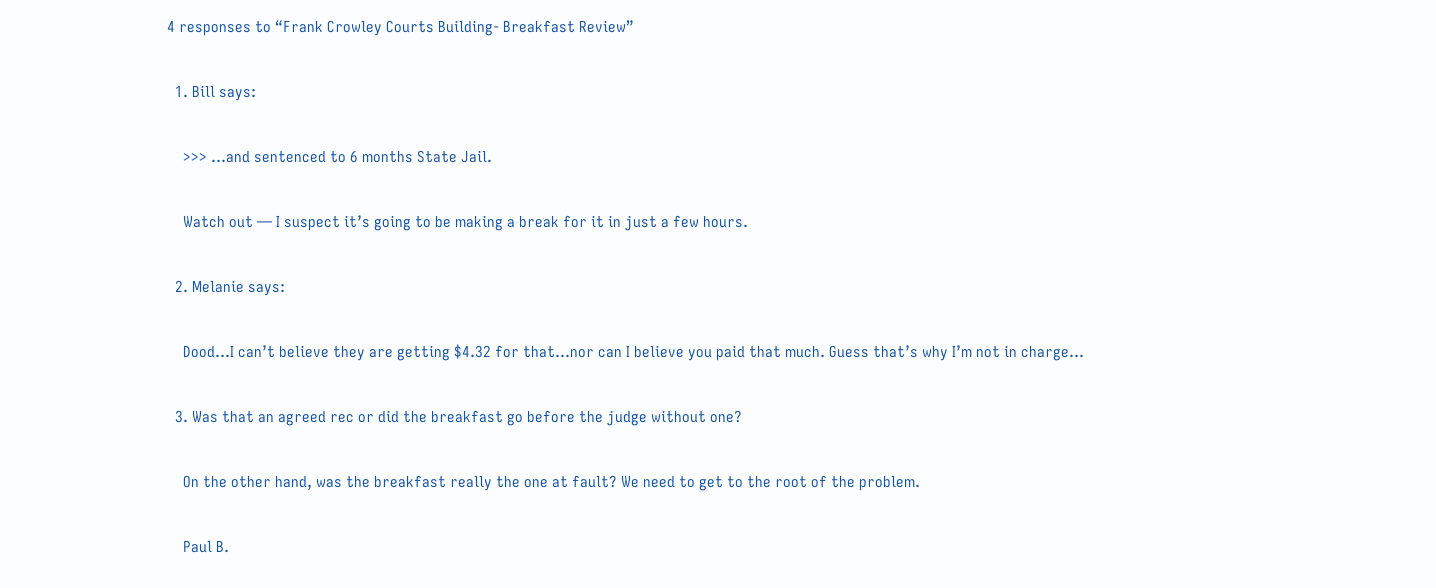4 responses to “Frank Crowley Courts Building- Breakfast Review”

  1. Bill says:

    >>> …and sentenced to 6 months State Jail.

    Watch out — I suspect it’s going to be making a break for it in just a few hours.

  2. Melanie says:

    Dood…I can’t believe they are getting $4.32 for that…nor can I believe you paid that much. Guess that’s why I’m not in charge…

  3. Was that an agreed rec or did the breakfast go before the judge without one?

    On the other hand, was the breakfast really the one at fault? We need to get to the root of the problem.

    Paul B.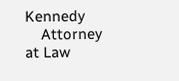Kennedy
    Attorney at Law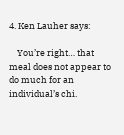4. Ken Lauher says:

    You’re right… that meal does not appear to do much for an individual’s chi.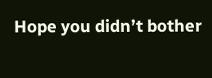Hope you didn’t bother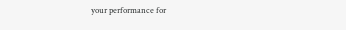your performance for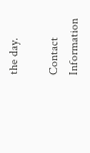the day.

Contact Information